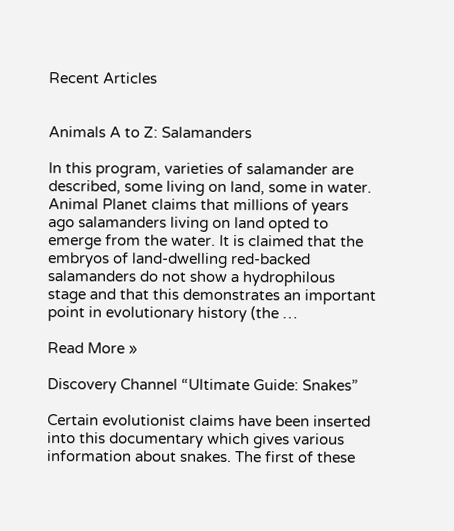Recent Articles


Animals A to Z: Salamanders

In this program, varieties of salamander are described, some living on land, some in water. Animal Planet claims that millions of years ago salamanders living on land opted to emerge from the water. It is claimed that the embryos of land-dwelling red-backed salamanders do not show a hydrophilous stage and that this demonstrates an important point in evolutionary history (the …

Read More »

Discovery Channel “Ultimate Guide: Snakes”

Certain evolutionist claims have been inserted into this documentary which gives various information about snakes. The first of these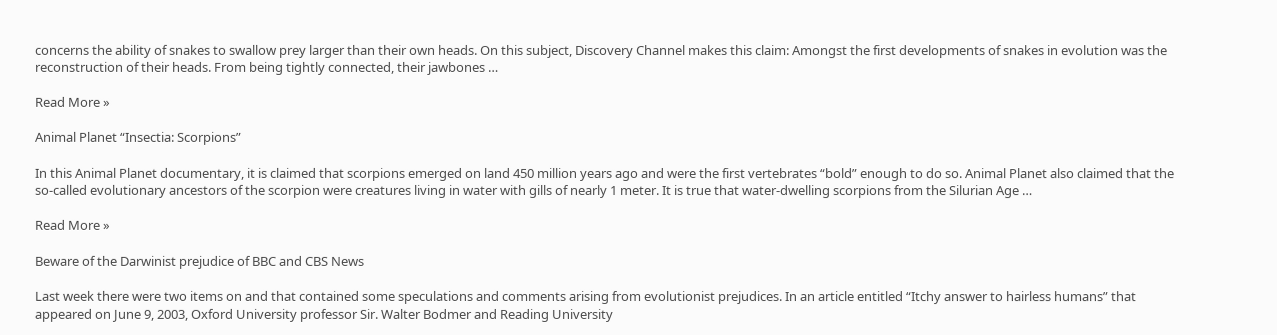concerns the ability of snakes to swallow prey larger than their own heads. On this subject, Discovery Channel makes this claim: Amongst the first developments of snakes in evolution was the reconstruction of their heads. From being tightly connected, their jawbones …

Read More »

Animal Planet “Insectia: Scorpions”

In this Animal Planet documentary, it is claimed that scorpions emerged on land 450 million years ago and were the first vertebrates “bold” enough to do so. Animal Planet also claimed that the so-called evolutionary ancestors of the scorpion were creatures living in water with gills of nearly 1 meter. It is true that water-dwelling scorpions from the Silurian Age …

Read More »

Beware of the Darwinist prejudice of BBC and CBS News

Last week there were two items on and that contained some speculations and comments arising from evolutionist prejudices. In an article entitled “Itchy answer to hairless humans” that appeared on June 9, 2003, Oxford University professor Sir. Walter Bodmer and Reading University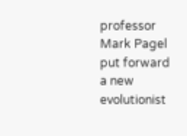professor Mark Pagel put forward a new evolutionist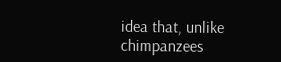idea that, unlike chimpanzees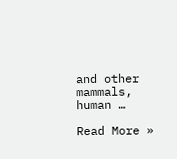and other mammals, human …

Read More »